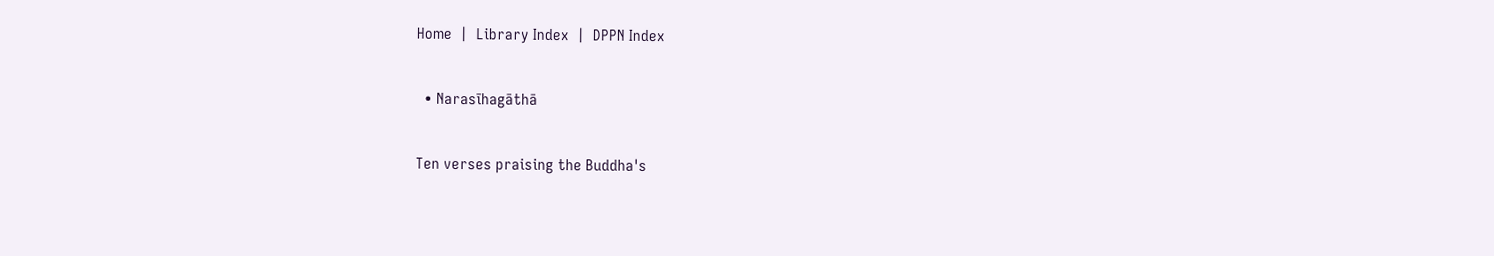Home  |  Library Index  |  DPPN Index

  • Narasīhagāthā

Ten verses praising the Buddha's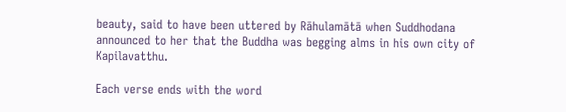beauty, said to have been uttered by Rāhulamātā when Suddhodana announced to her that the Buddha was begging alms in his own city of Kapilavatthu.

Each verse ends with the word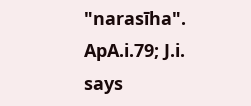"narasīha". ApA.i.79; J.i. says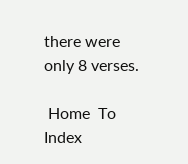there were only 8 verses.

 Home  To Index